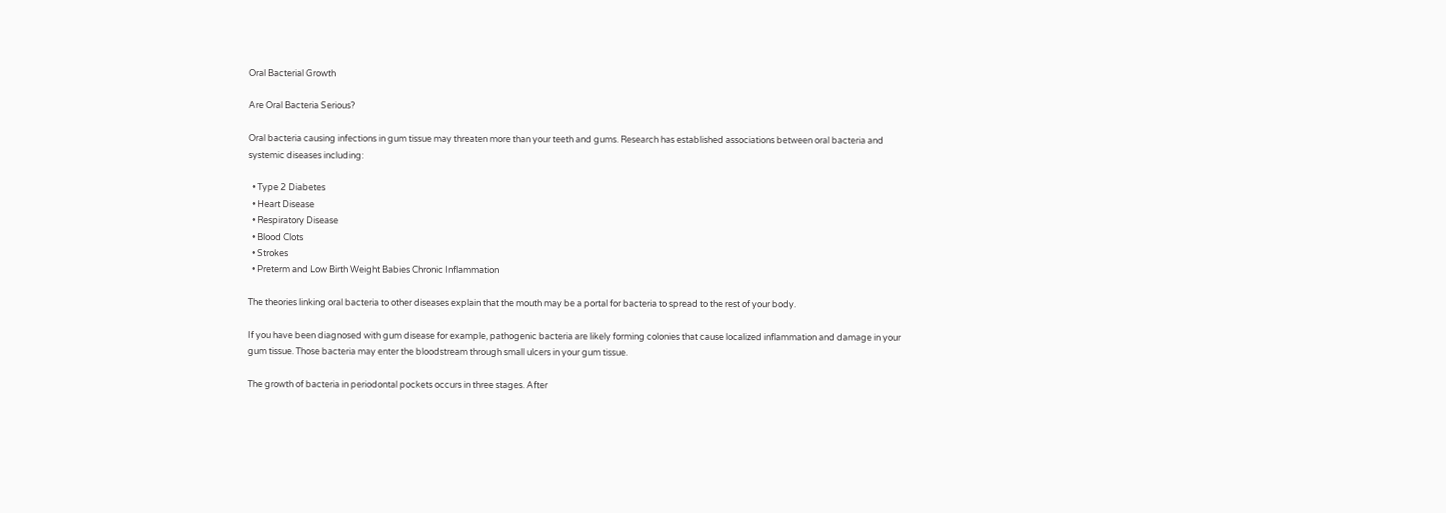Oral Bacterial Growth

Are Oral Bacteria Serious?

Oral bacteria causing infections in gum tissue may threaten more than your teeth and gums. Research has established associations between oral bacteria and systemic diseases including:

  • Type 2 Diabetes
  • Heart Disease
  • Respiratory Disease
  • Blood Clots
  • Strokes
  • Preterm and Low Birth Weight Babies Chronic Inflammation

The theories linking oral bacteria to other diseases explain that the mouth may be a portal for bacteria to spread to the rest of your body.

If you have been diagnosed with gum disease for example, pathogenic bacteria are likely forming colonies that cause localized inflammation and damage in your gum tissue. Those bacteria may enter the bloodstream through small ulcers in your gum tissue.

The growth of bacteria in periodontal pockets occurs in three stages. After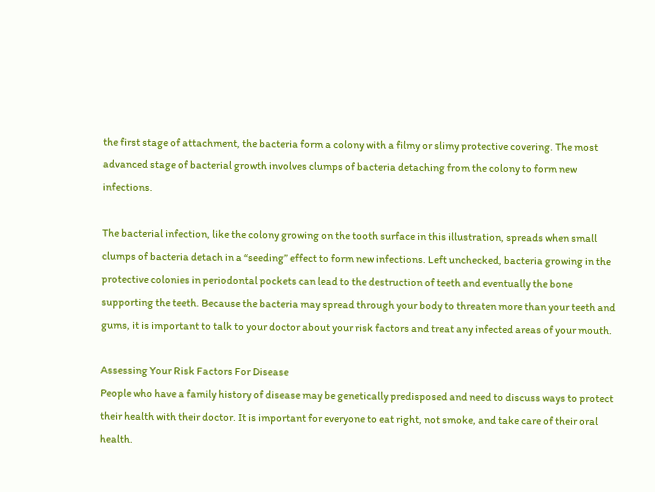the first stage of attachment, the bacteria form a colony with a filmy or slimy protective covering. The most advanced stage of bacterial growth involves clumps of bacteria detaching from the colony to form new infections.

The bacterial infection, like the colony growing on the tooth surface in this illustration, spreads when small clumps of bacteria detach in a “seeding” effect to form new infections. Left unchecked, bacteria growing in the protective colonies in periodontal pockets can lead to the destruction of teeth and eventually the bone supporting the teeth. Because the bacteria may spread through your body to threaten more than your teeth and gums, it is important to talk to your doctor about your risk factors and treat any infected areas of your mouth.

Assessing Your Risk Factors For Disease
People who have a family history of disease may be genetically predisposed and need to discuss ways to protect their health with their doctor. It is important for everyone to eat right, not smoke, and take care of their oral health.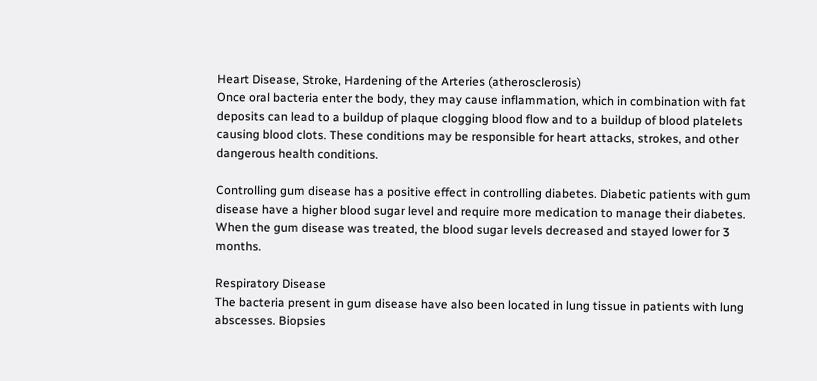Heart Disease, Stroke, Hardening of the Arteries (atherosclerosis)
Once oral bacteria enter the body, they may cause inflammation, which in combination with fat deposits can lead to a buildup of plaque clogging blood flow and to a buildup of blood platelets causing blood clots. These conditions may be responsible for heart attacks, strokes, and other dangerous health conditions.

Controlling gum disease has a positive effect in controlling diabetes. Diabetic patients with gum disease have a higher blood sugar level and require more medication to manage their diabetes. When the gum disease was treated, the blood sugar levels decreased and stayed lower for 3 months.

Respiratory Disease
The bacteria present in gum disease have also been located in lung tissue in patients with lung abscesses. Biopsies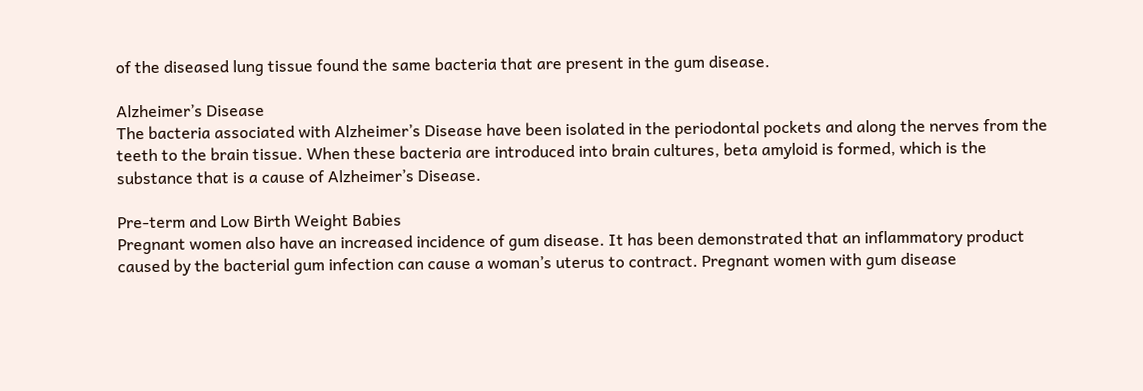of the diseased lung tissue found the same bacteria that are present in the gum disease.

Alzheimer’s Disease
The bacteria associated with Alzheimer’s Disease have been isolated in the periodontal pockets and along the nerves from the teeth to the brain tissue. When these bacteria are introduced into brain cultures, beta amyloid is formed, which is the substance that is a cause of Alzheimer’s Disease.

Pre-term and Low Birth Weight Babies
Pregnant women also have an increased incidence of gum disease. It has been demonstrated that an inflammatory product caused by the bacterial gum infection can cause a woman’s uterus to contract. Pregnant women with gum disease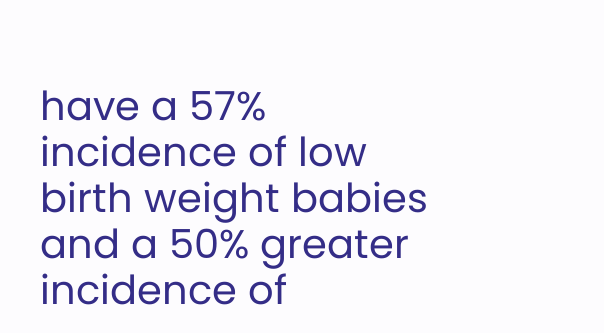have a 57% incidence of low birth weight babies and a 50% greater incidence of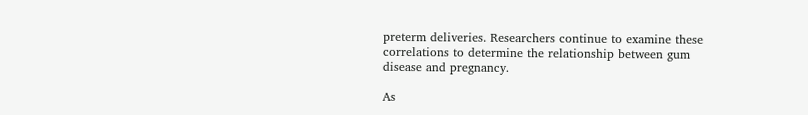preterm deliveries. Researchers continue to examine these correlations to determine the relationship between gum disease and pregnancy.

As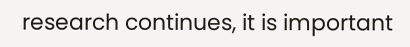research continues, it is important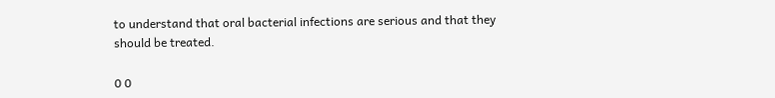to understand that oral bacterial infections are serious and that they should be treated.

0 0